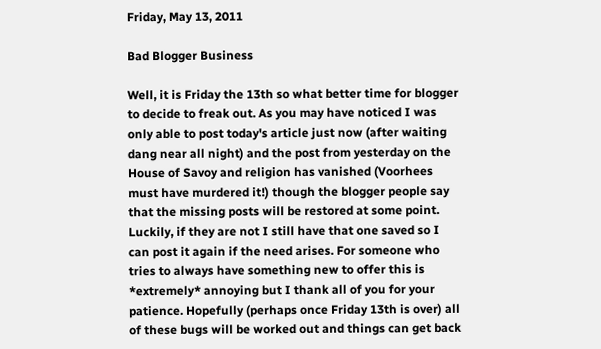Friday, May 13, 2011

Bad Blogger Business

Well, it is Friday the 13th so what better time for blogger to decide to freak out. As you may have noticed I was only able to post today's article just now (after waiting dang near all night) and the post from yesterday on the House of Savoy and religion has vanished (Voorhees must have murdered it!) though the blogger people say that the missing posts will be restored at some point. Luckily, if they are not I still have that one saved so I can post it again if the need arises. For someone who tries to always have something new to offer this is *extremely* annoying but I thank all of you for your patience. Hopefully (perhaps once Friday 13th is over) all of these bugs will be worked out and things can get back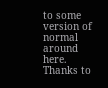to some version of normal around here. Thanks to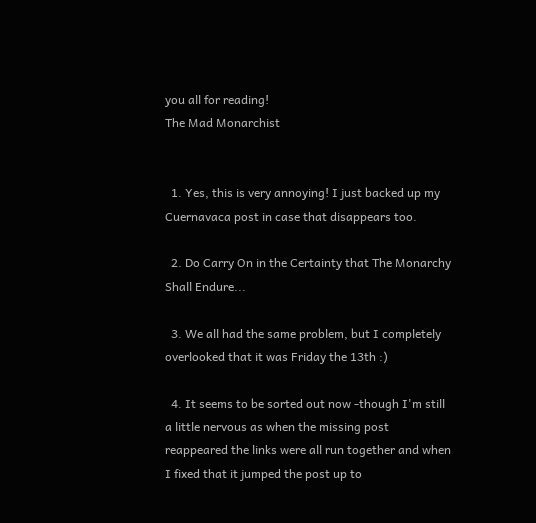you all for reading!
The Mad Monarchist


  1. Yes, this is very annoying! I just backed up my Cuernavaca post in case that disappears too.

  2. Do Carry On in the Certainty that The Monarchy Shall Endure...

  3. We all had the same problem, but I completely overlooked that it was Friday the 13th :)

  4. It seems to be sorted out now -though I'm still a little nervous as when the missing post reappeared the links were all run together and when I fixed that it jumped the post up to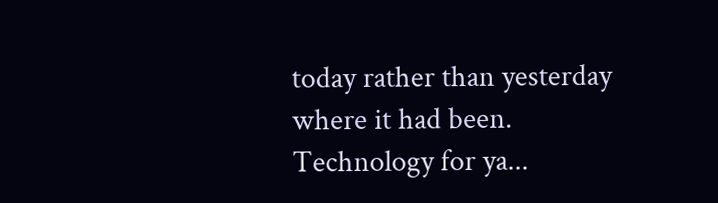today rather than yesterday where it had been. Technology for ya...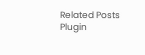Related Posts Plugin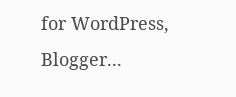for WordPress, Blogger...